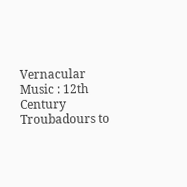Vernacular Music : 12th Century Troubadours to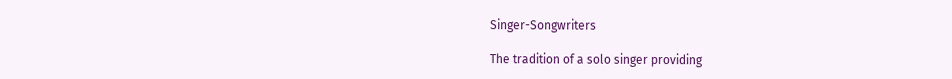Singer-Songwriters

The tradition of a solo singer providing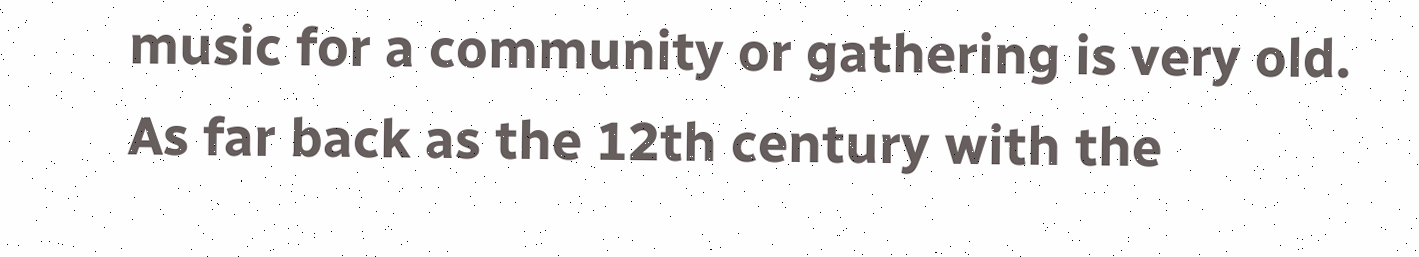music for a community or gathering is very old.  As far back as the 12th century with the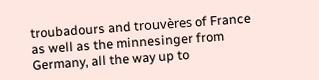troubadours and trouvères of France as well as the minnesinger from Germany, all the way up to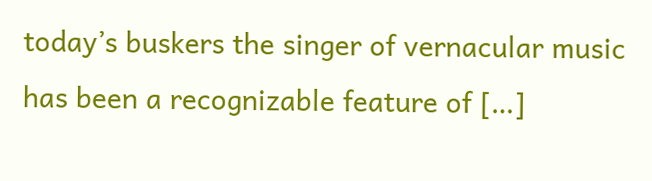today’s buskers the singer of vernacular music has been a recognizable feature of […]